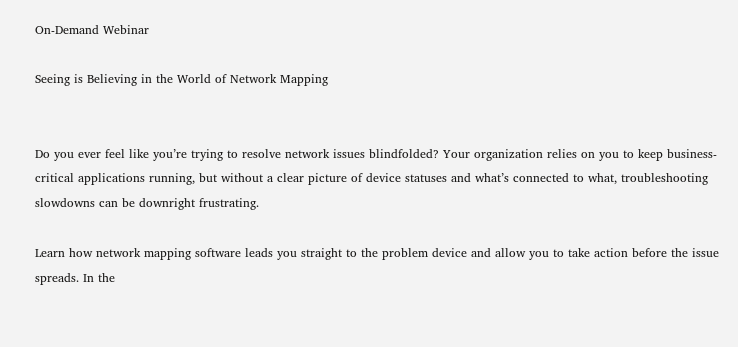On-Demand Webinar

Seeing is Believing in the World of Network Mapping


Do you ever feel like you’re trying to resolve network issues blindfolded? Your organization relies on you to keep business-critical applications running, but without a clear picture of device statuses and what’s connected to what, troubleshooting slowdowns can be downright frustrating.

Learn how network mapping software leads you straight to the problem device and allow you to take action before the issue spreads. In the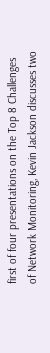first of four presentations on the Top 8 Challenges of Network Monitoring, Kevin Jackson discusses two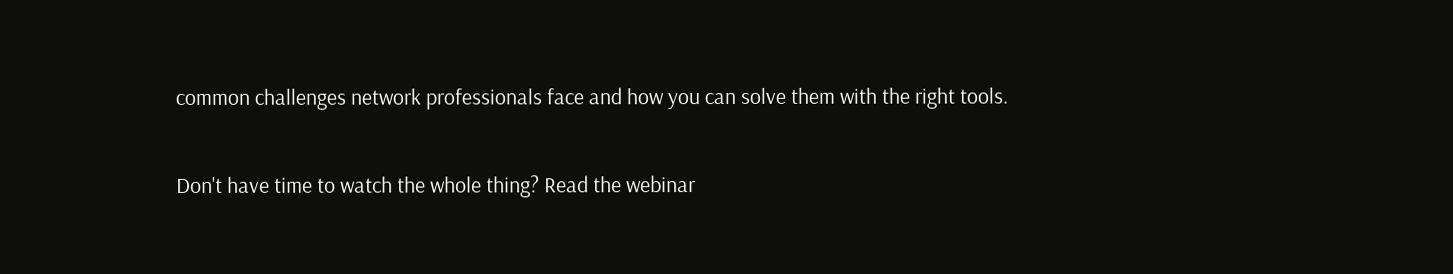common challenges network professionals face and how you can solve them with the right tools.

Don't have time to watch the whole thing? Read the webinar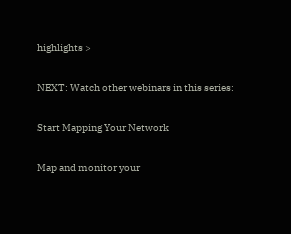highlights >

NEXT: Watch other webinars in this series:

Start Mapping Your Network

Map and monitor your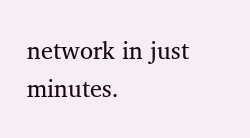network in just minutes.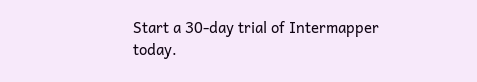Start a 30-day trial of Intermapper today.